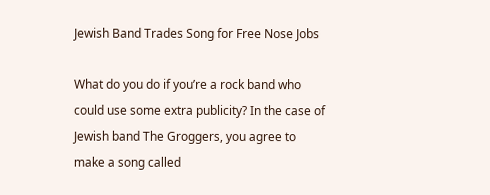Jewish Band Trades Song for Free Nose Jobs

What do you do if you’re a rock band who could use some extra publicity? In the case of Jewish band The Groggers, you agree to make a song called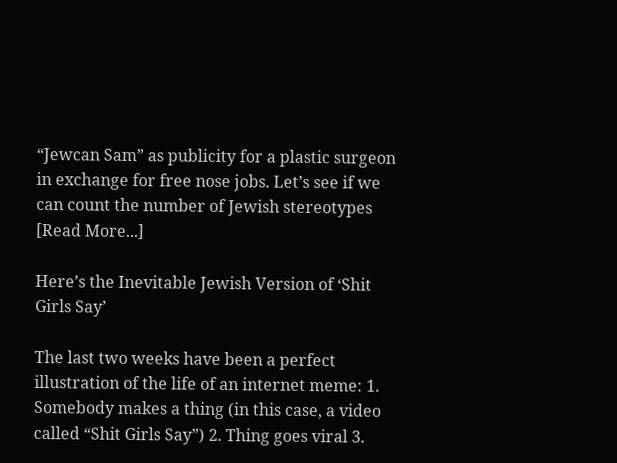“Jewcan Sam” as publicity for a plastic surgeon in exchange for free nose jobs. Let’s see if we can count the number of Jewish stereotypes [Read More...]

Here’s the Inevitable Jewish Version of ‘Shit Girls Say’

The last two weeks have been a perfect illustration of the life of an internet meme: 1. Somebody makes a thing (in this case, a video called “Shit Girls Say”) 2. Thing goes viral 3.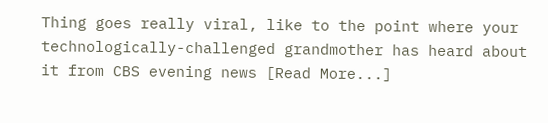Thing goes really viral, like to the point where your technologically-challenged grandmother has heard about it from CBS evening news [Read More...]